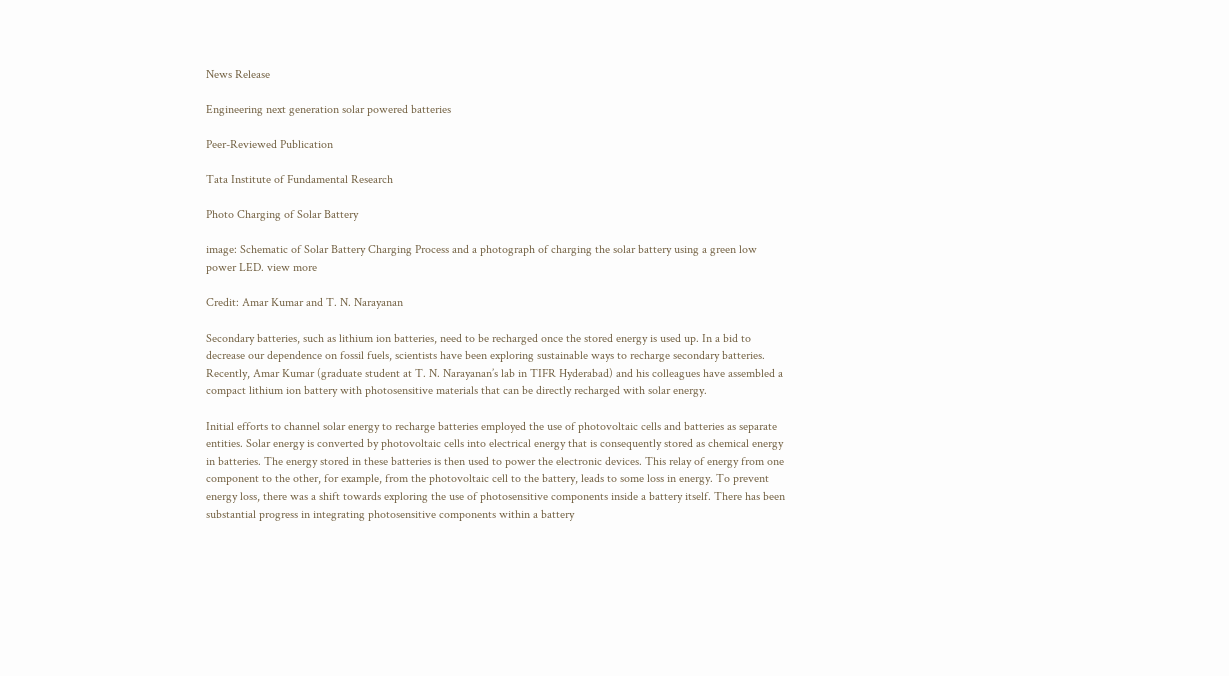News Release

Engineering next generation solar powered batteries

Peer-Reviewed Publication

Tata Institute of Fundamental Research

Photo Charging of Solar Battery

image: Schematic of Solar Battery Charging Process and a photograph of charging the solar battery using a green low power LED. view more

Credit: Amar Kumar and T. N. Narayanan

Secondary batteries, such as lithium ion batteries, need to be recharged once the stored energy is used up. In a bid to decrease our dependence on fossil fuels, scientists have been exploring sustainable ways to recharge secondary batteries. Recently, Amar Kumar (graduate student at T. N. Narayanan’s lab in TIFR Hyderabad) and his colleagues have assembled a compact lithium ion battery with photosensitive materials that can be directly recharged with solar energy.

Initial efforts to channel solar energy to recharge batteries employed the use of photovoltaic cells and batteries as separate entities. Solar energy is converted by photovoltaic cells into electrical energy that is consequently stored as chemical energy in batteries. The energy stored in these batteries is then used to power the electronic devices. This relay of energy from one component to the other, for example, from the photovoltaic cell to the battery, leads to some loss in energy. To prevent energy loss, there was a shift towards exploring the use of photosensitive components inside a battery itself. There has been substantial progress in integrating photosensitive components within a battery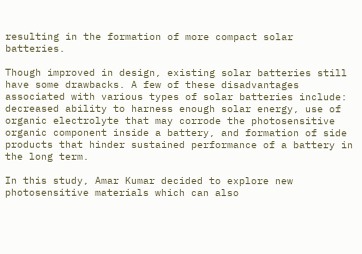resulting in the formation of more compact solar batteries.

Though improved in design, existing solar batteries still have some drawbacks. A few of these disadvantages associated with various types of solar batteries include: decreased ability to harness enough solar energy, use of organic electrolyte that may corrode the photosensitive organic component inside a battery, and formation of side products that hinder sustained performance of a battery in the long term.

In this study, Amar Kumar decided to explore new photosensitive materials which can also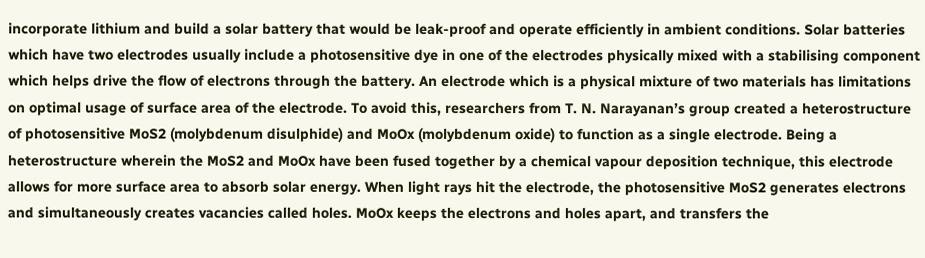incorporate lithium and build a solar battery that would be leak-proof and operate efficiently in ambient conditions. Solar batteries which have two electrodes usually include a photosensitive dye in one of the electrodes physically mixed with a stabilising component which helps drive the flow of electrons through the battery. An electrode which is a physical mixture of two materials has limitations on optimal usage of surface area of the electrode. To avoid this, researchers from T. N. Narayanan’s group created a heterostructure of photosensitive MoS2 (molybdenum disulphide) and MoOx (molybdenum oxide) to function as a single electrode. Being a heterostructure wherein the MoS2 and MoOx have been fused together by a chemical vapour deposition technique, this electrode allows for more surface area to absorb solar energy. When light rays hit the electrode, the photosensitive MoS2 generates electrons and simultaneously creates vacancies called holes. MoOx keeps the electrons and holes apart, and transfers the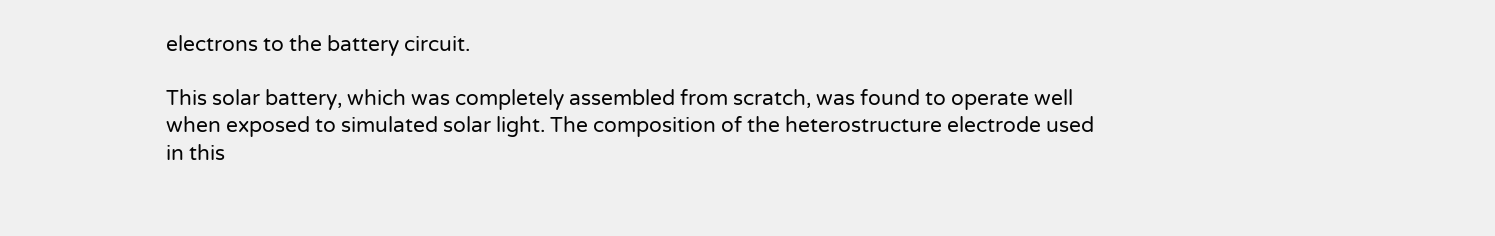electrons to the battery circuit.

This solar battery, which was completely assembled from scratch, was found to operate well when exposed to simulated solar light. The composition of the heterostructure electrode used in this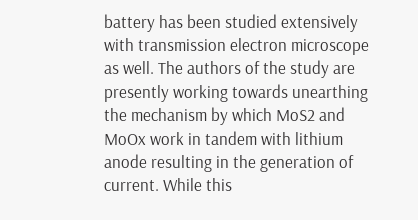battery has been studied extensively with transmission electron microscope as well. The authors of the study are presently working towards unearthing the mechanism by which MoS2 and MoOx work in tandem with lithium anode resulting in the generation of current. While this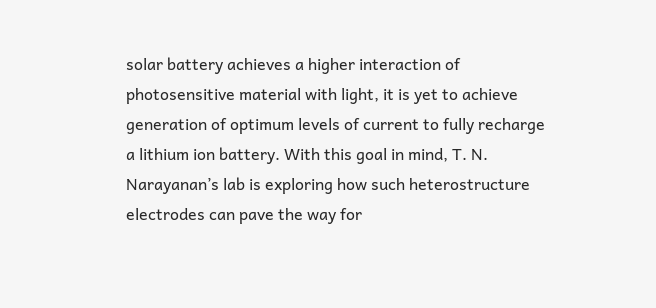solar battery achieves a higher interaction of photosensitive material with light, it is yet to achieve generation of optimum levels of current to fully recharge a lithium ion battery. With this goal in mind, T. N. Narayanan’s lab is exploring how such heterostructure electrodes can pave the way for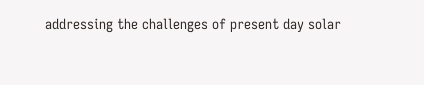addressing the challenges of present day solar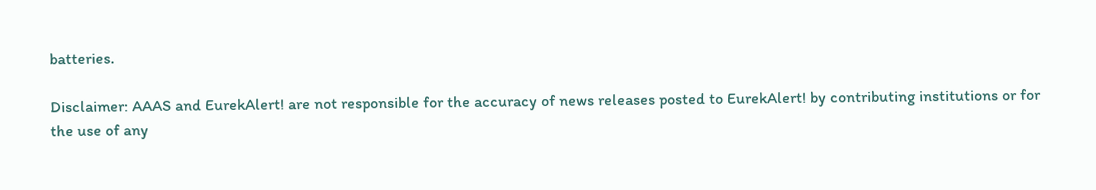batteries.

Disclaimer: AAAS and EurekAlert! are not responsible for the accuracy of news releases posted to EurekAlert! by contributing institutions or for the use of any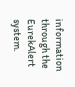information through the EurekAlert system.